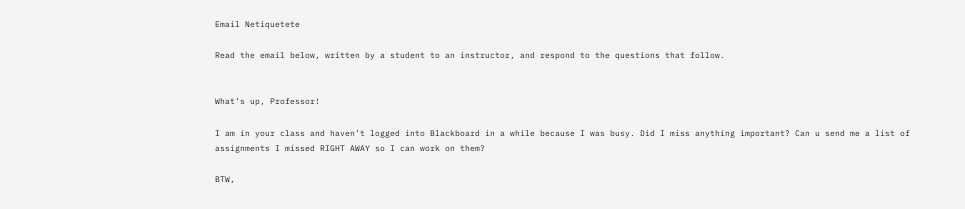Email Netiquetete

Read the email below, written by a student to an instructor, and respond to the questions that follow.


What’s up, Professor!

I am in your class and haven’t logged into Blackboard in a while because I was busy. Did I miss anything important? Can u send me a list of assignments I missed RIGHT AWAY so I can work on them?

BTW,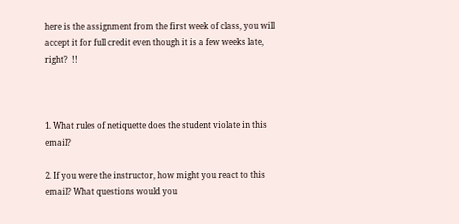here is the assignment from the first week of class, you will accept it for full credit even though it is a few weeks late, right?  !!



1. What rules of netiquette does the student violate in this email?

2. If you were the instructor, how might you react to this email? What questions would you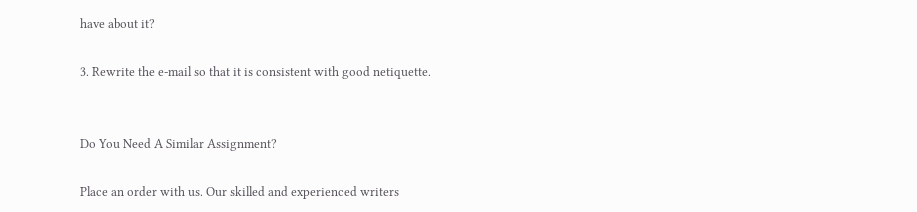have about it?

3. Rewrite the e-mail so that it is consistent with good netiquette.


Do You Need A Similar Assignment?

Place an order with us. Our skilled and experienced writers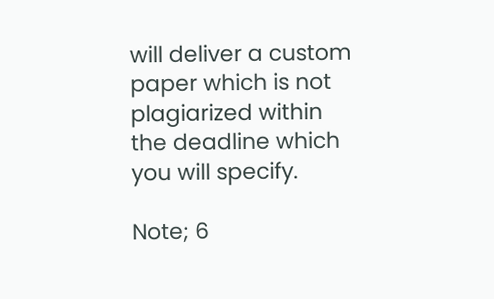will deliver a custom paper which is not plagiarized within the deadline which you will specify.

Note; 6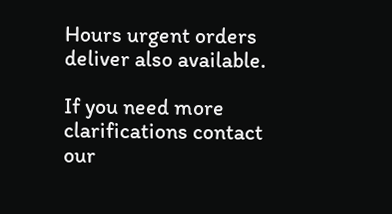Hours urgent orders deliver also available.

If you need more clarifications contact our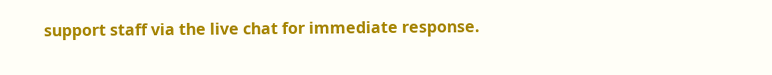support staff via the live chat for immediate response.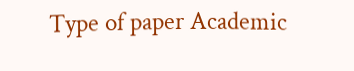Type of paper Academic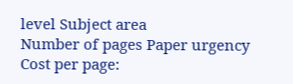level Subject area
Number of pages Paper urgency Cost per page: